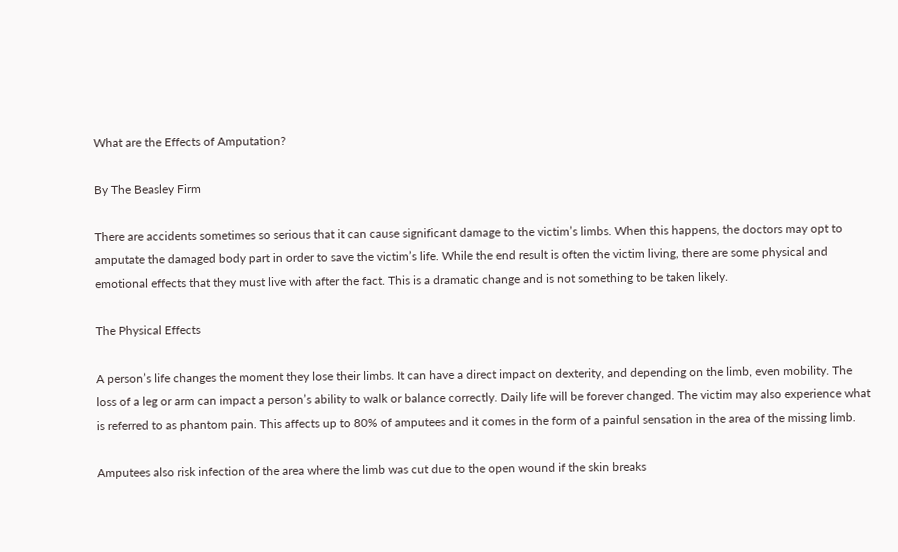What are the Effects of Amputation?

By The Beasley Firm

There are accidents sometimes so serious that it can cause significant damage to the victim’s limbs. When this happens, the doctors may opt to amputate the damaged body part in order to save the victim’s life. While the end result is often the victim living, there are some physical and emotional effects that they must live with after the fact. This is a dramatic change and is not something to be taken likely.

The Physical Effects

A person’s life changes the moment they lose their limbs. It can have a direct impact on dexterity, and depending on the limb, even mobility. The loss of a leg or arm can impact a person’s ability to walk or balance correctly. Daily life will be forever changed. The victim may also experience what is referred to as phantom pain. This affects up to 80% of amputees and it comes in the form of a painful sensation in the area of the missing limb.

Amputees also risk infection of the area where the limb was cut due to the open wound if the skin breaks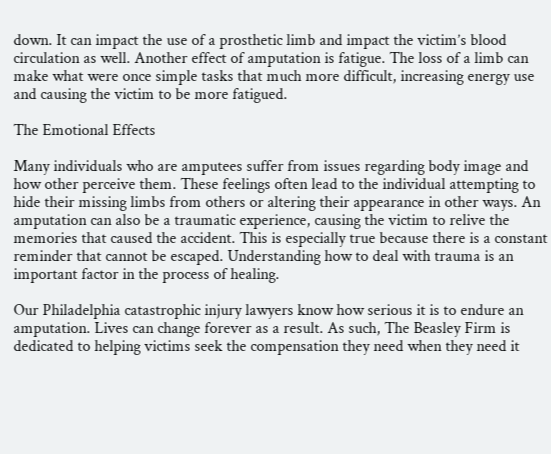down. It can impact the use of a prosthetic limb and impact the victim’s blood circulation as well. Another effect of amputation is fatigue. The loss of a limb can make what were once simple tasks that much more difficult, increasing energy use and causing the victim to be more fatigued.

The Emotional Effects

Many individuals who are amputees suffer from issues regarding body image and how other perceive them. These feelings often lead to the individual attempting to hide their missing limbs from others or altering their appearance in other ways. An amputation can also be a traumatic experience, causing the victim to relive the memories that caused the accident. This is especially true because there is a constant reminder that cannot be escaped. Understanding how to deal with trauma is an important factor in the process of healing.

Our Philadelphia catastrophic injury lawyers know how serious it is to endure an amputation. Lives can change forever as a result. As such, The Beasley Firm is dedicated to helping victims seek the compensation they need when they need it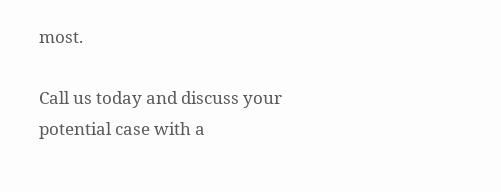most.

Call us today and discuss your potential case with a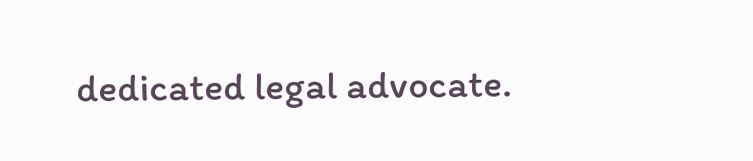dedicated legal advocate.